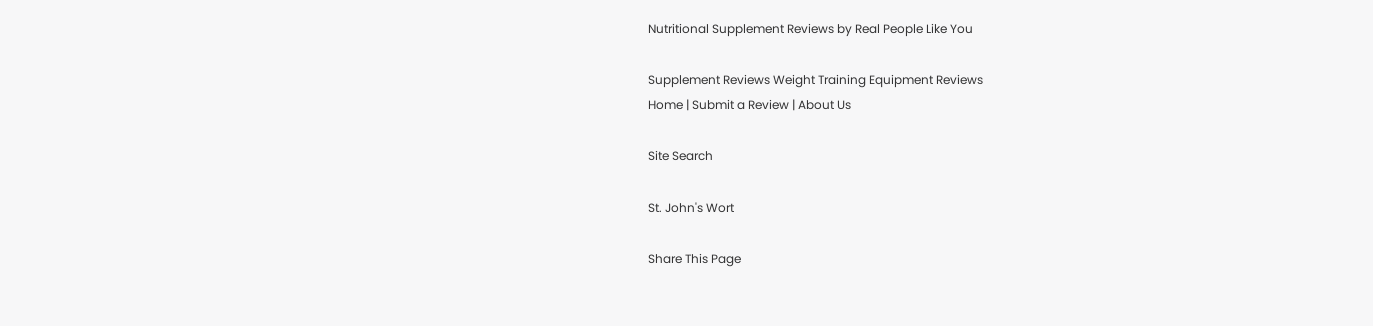Nutritional Supplement Reviews by Real People Like You

Supplement Reviews Weight Training Equipment Reviews
Home | Submit a Review | About Us

Site Search

St. John's Wort

Share This Page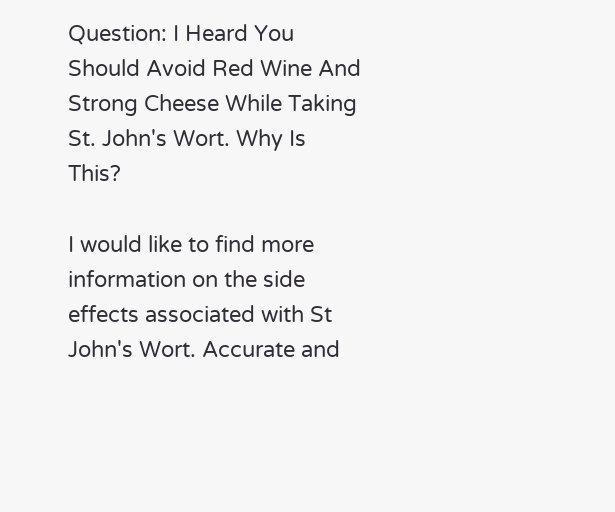Question: I Heard You Should Avoid Red Wine And Strong Cheese While Taking St. John's Wort. Why Is This?

I would like to find more information on the side effects associated with St John's Wort. Accurate and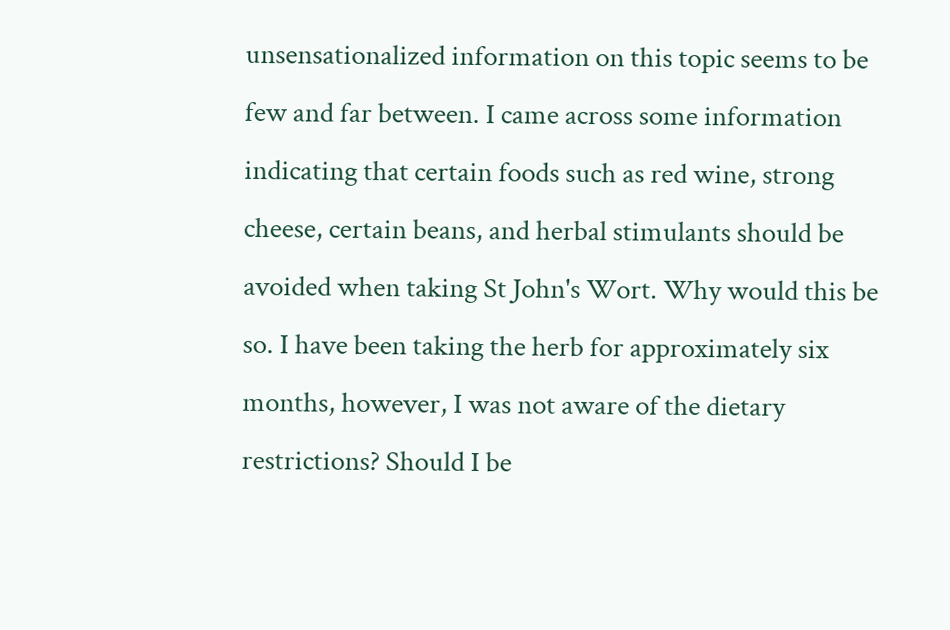unsensationalized information on this topic seems to be few and far between. I came across some information indicating that certain foods such as red wine, strong cheese, certain beans, and herbal stimulants should be avoided when taking St John's Wort. Why would this be so. I have been taking the herb for approximately six months, however, I was not aware of the dietary restrictions? Should I be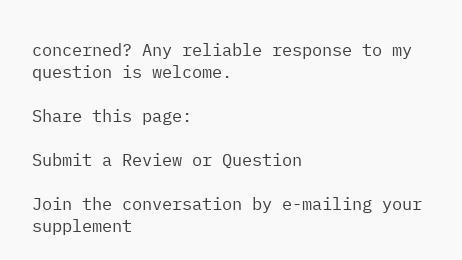concerned? Any reliable response to my question is welcome.

Share this page:

Submit a Review or Question

Join the conversation by e-mailing your supplement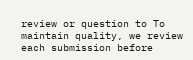review or question to To maintain quality, we review each submission before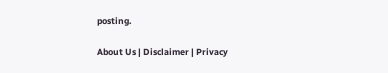posting.

About Us | Disclaimer | Privacy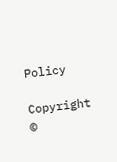Policy

Copyright ©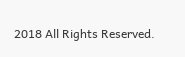2018 All Rights Reserved.